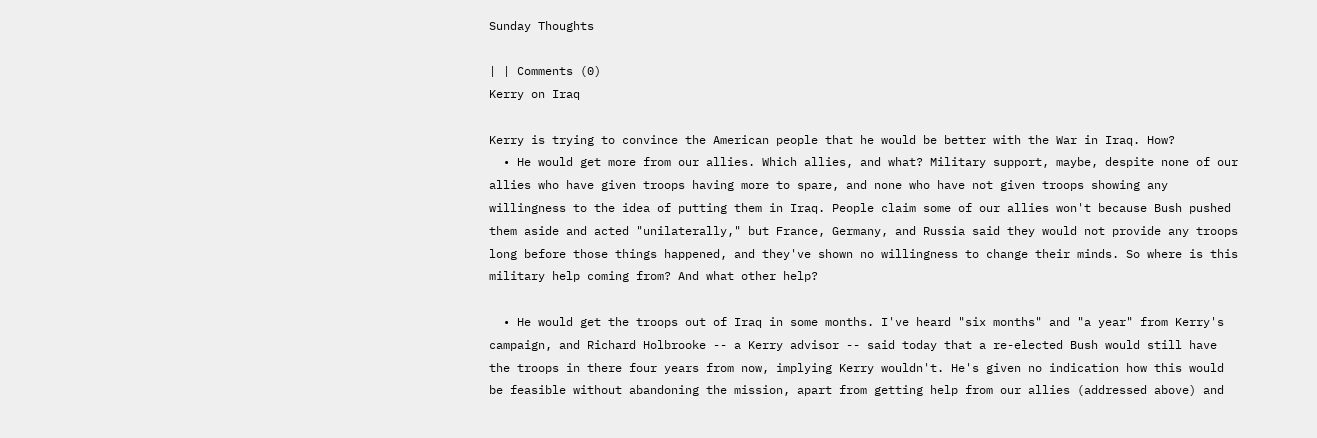Sunday Thoughts

| | Comments (0)
Kerry on Iraq

Kerry is trying to convince the American people that he would be better with the War in Iraq. How?
  • He would get more from our allies. Which allies, and what? Military support, maybe, despite none of our allies who have given troops having more to spare, and none who have not given troops showing any willingness to the idea of putting them in Iraq. People claim some of our allies won't because Bush pushed them aside and acted "unilaterally," but France, Germany, and Russia said they would not provide any troops long before those things happened, and they've shown no willingness to change their minds. So where is this military help coming from? And what other help?

  • He would get the troops out of Iraq in some months. I've heard "six months" and "a year" from Kerry's campaign, and Richard Holbrooke -- a Kerry advisor -- said today that a re-elected Bush would still have the troops in there four years from now, implying Kerry wouldn't. He's given no indication how this would be feasible without abandoning the mission, apart from getting help from our allies (addressed above) and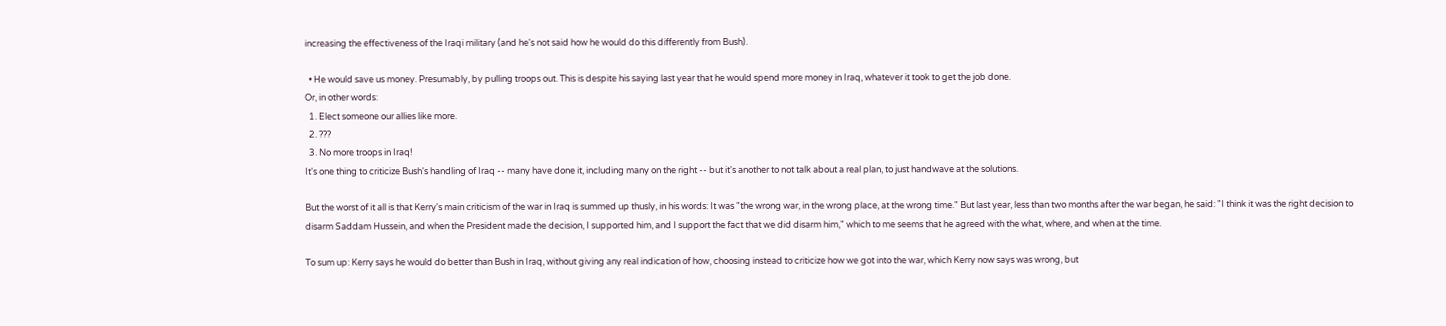increasing the effectiveness of the Iraqi military (and he's not said how he would do this differently from Bush).

  • He would save us money. Presumably, by pulling troops out. This is despite his saying last year that he would spend more money in Iraq, whatever it took to get the job done.
Or, in other words:
  1. Elect someone our allies like more.
  2. ???
  3. No more troops in Iraq!
It's one thing to criticize Bush's handling of Iraq -- many have done it, including many on the right -- but it's another to not talk about a real plan, to just handwave at the solutions.

But the worst of it all is that Kerry's main criticism of the war in Iraq is summed up thusly, in his words: It was "the wrong war, in the wrong place, at the wrong time." But last year, less than two months after the war began, he said: "I think it was the right decision to disarm Saddam Hussein, and when the President made the decision, I supported him, and I support the fact that we did disarm him," which to me seems that he agreed with the what, where, and when at the time.

To sum up: Kerry says he would do better than Bush in Iraq, without giving any real indication of how, choosing instead to criticize how we got into the war, which Kerry now says was wrong, but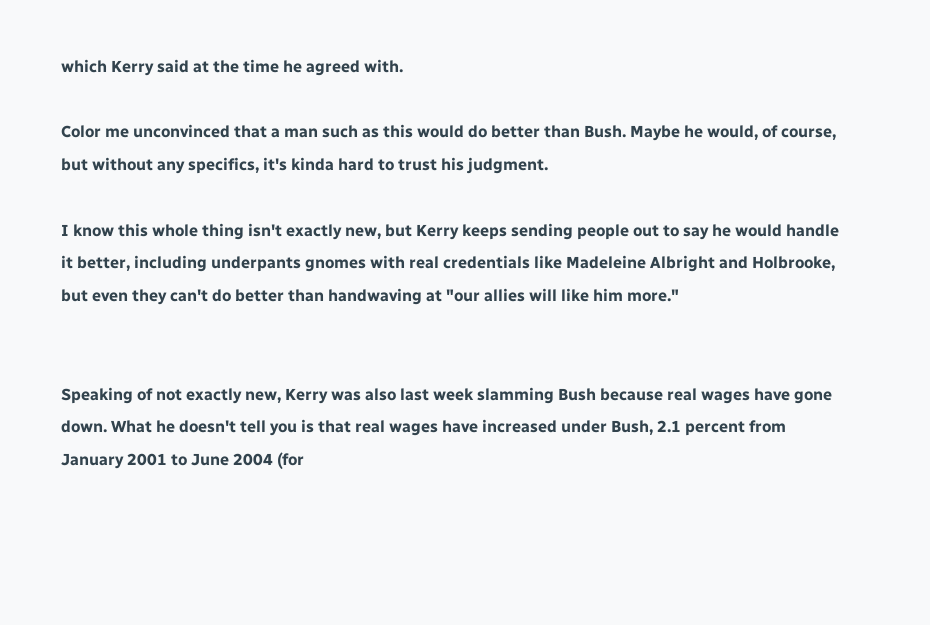which Kerry said at the time he agreed with.

Color me unconvinced that a man such as this would do better than Bush. Maybe he would, of course, but without any specifics, it's kinda hard to trust his judgment.

I know this whole thing isn't exactly new, but Kerry keeps sending people out to say he would handle it better, including underpants gnomes with real credentials like Madeleine Albright and Holbrooke, but even they can't do better than handwaving at "our allies will like him more."


Speaking of not exactly new, Kerry was also last week slamming Bush because real wages have gone down. What he doesn't tell you is that real wages have increased under Bush, 2.1 percent from January 2001 to June 2004 (for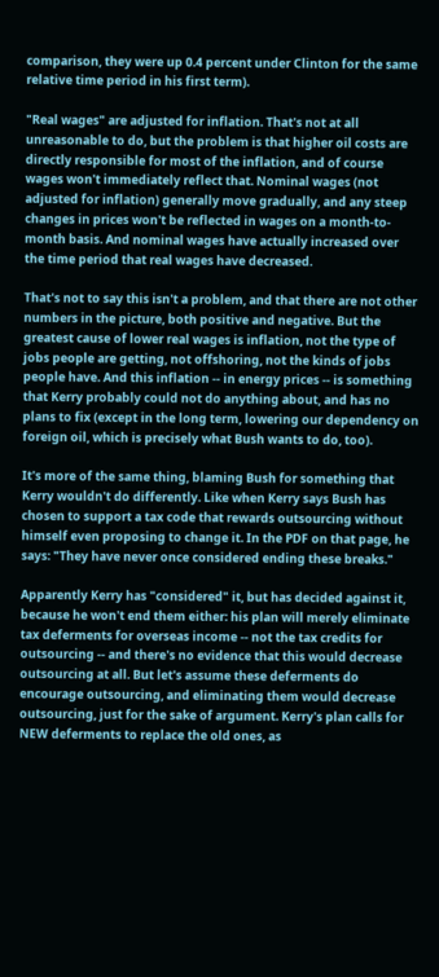comparison, they were up 0.4 percent under Clinton for the same relative time period in his first term).

"Real wages" are adjusted for inflation. That's not at all unreasonable to do, but the problem is that higher oil costs are directly responsible for most of the inflation, and of course wages won't immediately reflect that. Nominal wages (not adjusted for inflation) generally move gradually, and any steep changes in prices won't be reflected in wages on a month-to-month basis. And nominal wages have actually increased over the time period that real wages have decreased.

That's not to say this isn't a problem, and that there are not other numbers in the picture, both positive and negative. But the greatest cause of lower real wages is inflation, not the type of jobs people are getting, not offshoring, not the kinds of jobs people have. And this inflation -- in energy prices -- is something that Kerry probably could not do anything about, and has no plans to fix (except in the long term, lowering our dependency on foreign oil, which is precisely what Bush wants to do, too).

It's more of the same thing, blaming Bush for something that Kerry wouldn't do differently. Like when Kerry says Bush has chosen to support a tax code that rewards outsourcing without himself even proposing to change it. In the PDF on that page, he says: "They have never once considered ending these breaks."

Apparently Kerry has "considered" it, but has decided against it, because he won't end them either: his plan will merely eliminate tax deferments for overseas income -- not the tax credits for outsourcing -- and there's no evidence that this would decrease outsourcing at all. But let's assume these deferments do encourage outsourcing, and eliminating them would decrease outsourcing, just for the sake of argument. Kerry's plan calls for NEW deferments to replace the old ones, as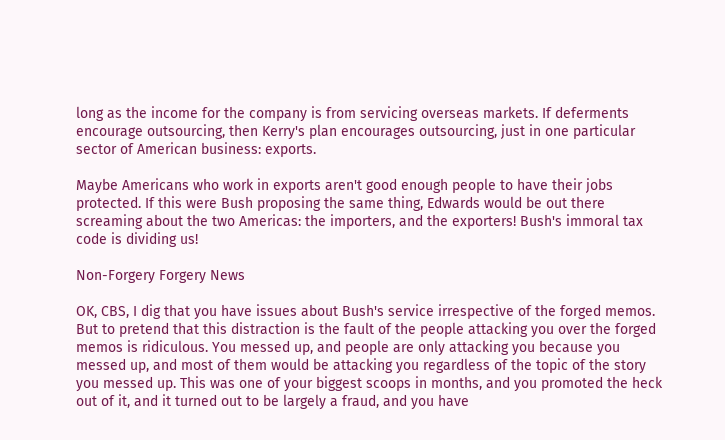long as the income for the company is from servicing overseas markets. If deferments encourage outsourcing, then Kerry's plan encourages outsourcing, just in one particular sector of American business: exports.

Maybe Americans who work in exports aren't good enough people to have their jobs protected. If this were Bush proposing the same thing, Edwards would be out there screaming about the two Americas: the importers, and the exporters! Bush's immoral tax code is dividing us!

Non-Forgery Forgery News

OK, CBS, I dig that you have issues about Bush's service irrespective of the forged memos. But to pretend that this distraction is the fault of the people attacking you over the forged memos is ridiculous. You messed up, and people are only attacking you because you messed up, and most of them would be attacking you regardless of the topic of the story you messed up. This was one of your biggest scoops in months, and you promoted the heck out of it, and it turned out to be largely a fraud, and you have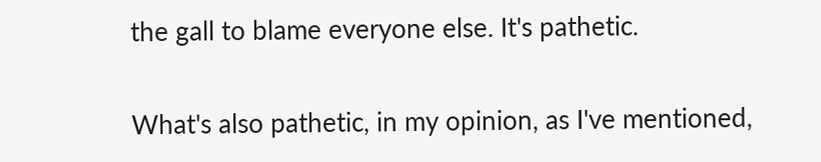the gall to blame everyone else. It's pathetic.

What's also pathetic, in my opinion, as I've mentioned,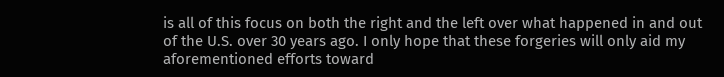is all of this focus on both the right and the left over what happened in and out of the U.S. over 30 years ago. I only hope that these forgeries will only aid my aforementioned efforts toward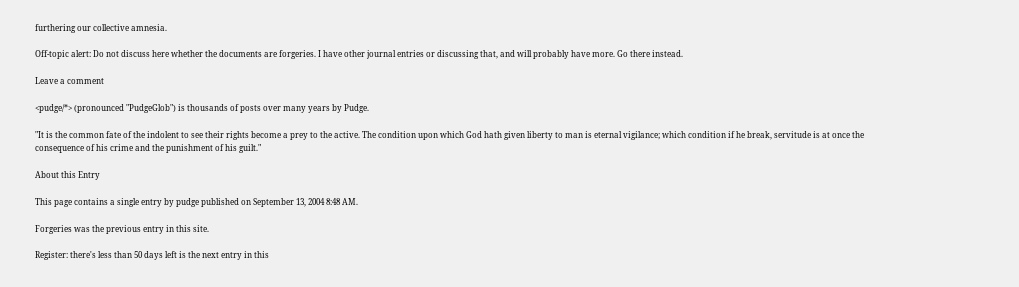furthering our collective amnesia.

Off-topic alert: Do not discuss here whether the documents are forgeries. I have other journal entries or discussing that, and will probably have more. Go there instead.

Leave a comment

<pudge/*> (pronounced "PudgeGlob") is thousands of posts over many years by Pudge.

"It is the common fate of the indolent to see their rights become a prey to the active. The condition upon which God hath given liberty to man is eternal vigilance; which condition if he break, servitude is at once the consequence of his crime and the punishment of his guilt."

About this Entry

This page contains a single entry by pudge published on September 13, 2004 8:48 AM.

Forgeries was the previous entry in this site.

Register: there's less than 50 days left is the next entry in this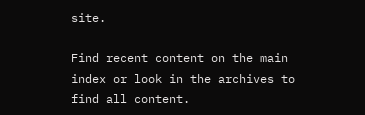site.

Find recent content on the main index or look in the archives to find all content.